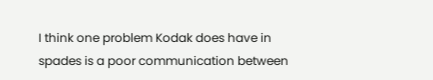I think one problem Kodak does have in spades is a poor communication between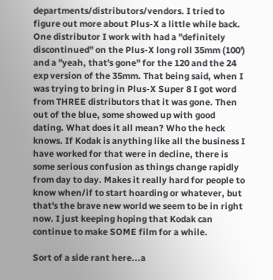departments/distributors/vendors. I tried to figure out more about Plus-X a little while back. One distributor I work with had a "definitely discontinued" on the Plus-X long roll 35mm (100') and a "yeah, that's gone" for the 120 and the 24 exp version of the 35mm. That being said, when I was trying to bring in Plus-X Super 8 I got word from THREE distributors that it was gone. Then out of the blue, some showed up with good dating. What does it all mean? Who the heck knows. If Kodak is anything like all the business I have worked for that were in decline, there is some serious confusion as things change rapidly from day to day. Makes it really hard for people to know when/if to start hoarding or whatever, but that's the brave new world we seem to be in right now. I just keeping hoping that Kodak can continue to make SOME film for a while.

Sort of a side rant here...a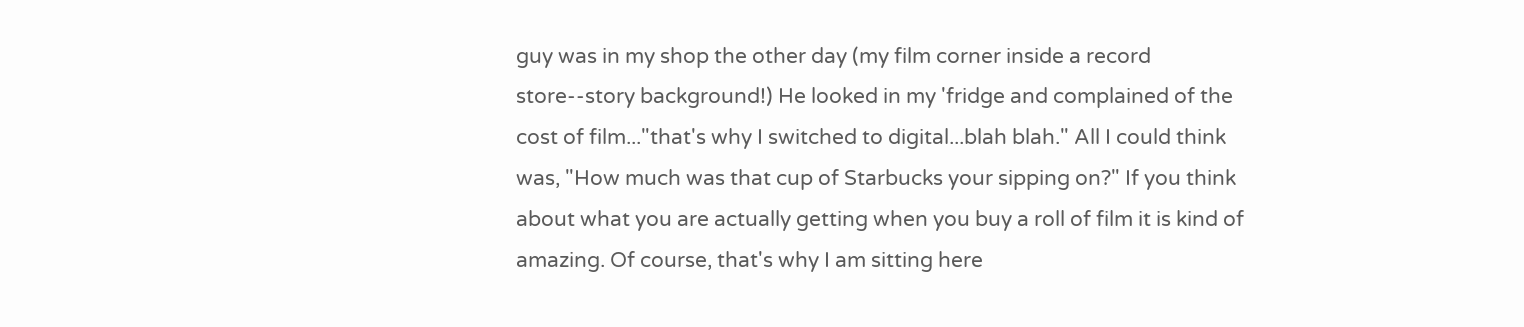guy was in my shop the other day (my film corner inside a record store--story background!) He looked in my 'fridge and complained of the cost of film..."that's why I switched to digital...blah blah." All I could think was, "How much was that cup of Starbucks your sipping on?" If you think about what you are actually getting when you buy a roll of film it is kind of amazing. Of course, that's why I am sitting here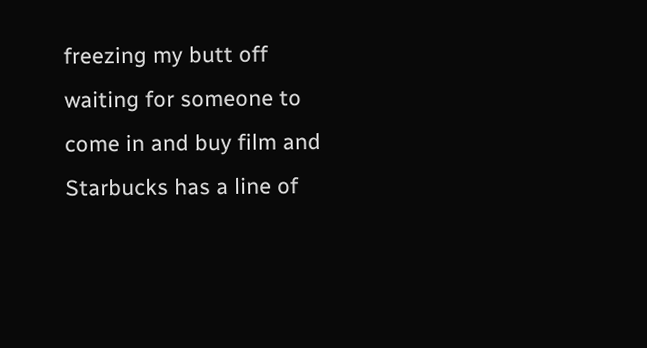freezing my butt off waiting for someone to come in and buy film and Starbucks has a line of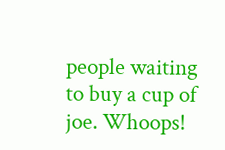people waiting to buy a cup of joe. Whoops!